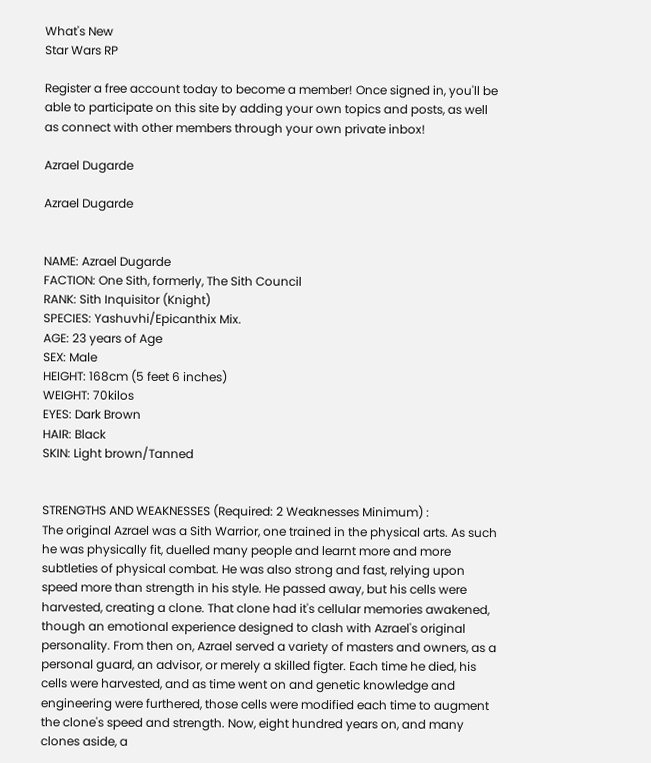What's New
Star Wars RP

Register a free account today to become a member! Once signed in, you'll be able to participate on this site by adding your own topics and posts, as well as connect with other members through your own private inbox!

Azrael Dugarde

Azrael Dugarde


NAME: Azrael Dugarde
FACTION: One Sith, formerly, The Sith Council
RANK: Sith Inquisitor (Knight)
SPECIES: Yashuvhi/Epicanthix Mix.
AGE: 23 years of Age
SEX: Male
HEIGHT: 168cm (5 feet 6 inches)
WEIGHT: 70kilos
EYES: Dark Brown
HAIR: Black
SKIN: Light brown/Tanned


STRENGTHS AND WEAKNESSES (Required: 2 Weaknesses Minimum) :
The original Azrael was a Sith Warrior, one trained in the physical arts. As such he was physically fit, duelled many people and learnt more and more subtleties of physical combat. He was also strong and fast, relying upon speed more than strength in his style. He passed away, but his cells were harvested, creating a clone. That clone had it's cellular memories awakened, though an emotional experience designed to clash with Azrael's original personality. From then on, Azrael served a variety of masters and owners, as a personal guard, an advisor, or merely a skilled figter. Each time he died, his cells were harvested, and as time went on and genetic knowledge and engineering were furthered, those cells were modified each time to augment the clone's speed and strength. Now, eight hundred years on, and many clones aside, a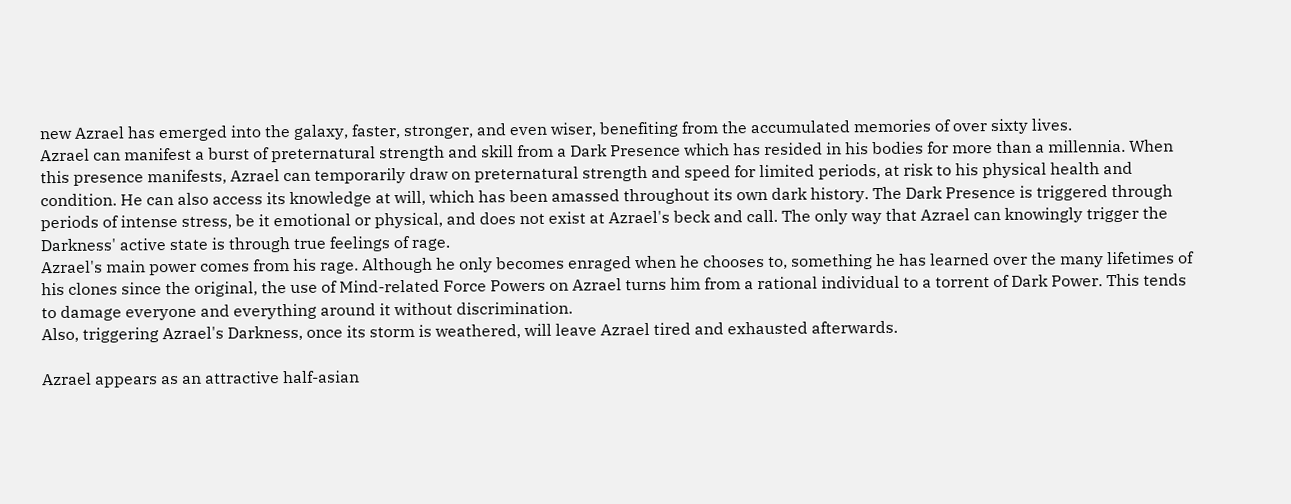new Azrael has emerged into the galaxy, faster, stronger, and even wiser, benefiting from the accumulated memories of over sixty lives.
Azrael can manifest a burst of preternatural strength and skill from a Dark Presence which has resided in his bodies for more than a millennia. When this presence manifests, Azrael can temporarily draw on preternatural strength and speed for limited periods, at risk to his physical health and condition. He can also access its knowledge at will, which has been amassed throughout its own dark history. The Dark Presence is triggered through periods of intense stress, be it emotional or physical, and does not exist at Azrael's beck and call. The only way that Azrael can knowingly trigger the Darkness' active state is through true feelings of rage.
Azrael's main power comes from his rage. Although he only becomes enraged when he chooses to, something he has learned over the many lifetimes of his clones since the original, the use of Mind-related Force Powers on Azrael turns him from a rational individual to a torrent of Dark Power. This tends to damage everyone and everything around it without discrimination.
Also, triggering Azrael's Darkness, once its storm is weathered, will leave Azrael tired and exhausted afterwards.

Azrael appears as an attractive half-asian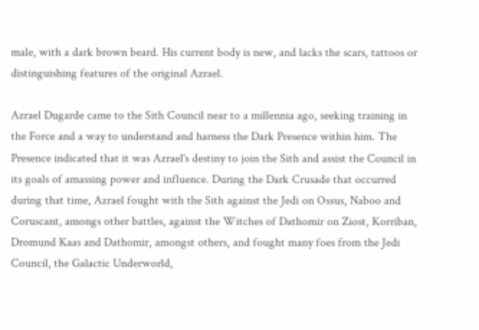male, with a dark brown beard. His current body is new, and lacks the scars, tattoos or distinguishing features of the original Azrael.

Azrael Dugarde came to the Sith Council near to a millennia ago, seeking training in the Force and a way to understand and harness the Dark Presence within him. The Presence indicated that it was Azrael's destiny to join the Sith and assist the Council in its goals of amassing power and influence. During the Dark Crusade that occurred during that time, Azrael fought with the Sith against the Jedi on Ossus, Naboo and Coruscant, amongs other battles, against the Witches of Dathomir on Ziost, Korriban, Dromund Kaas and Dathomir, amongst others, and fought many foes from the Jedi Council, the Galactic Underworld,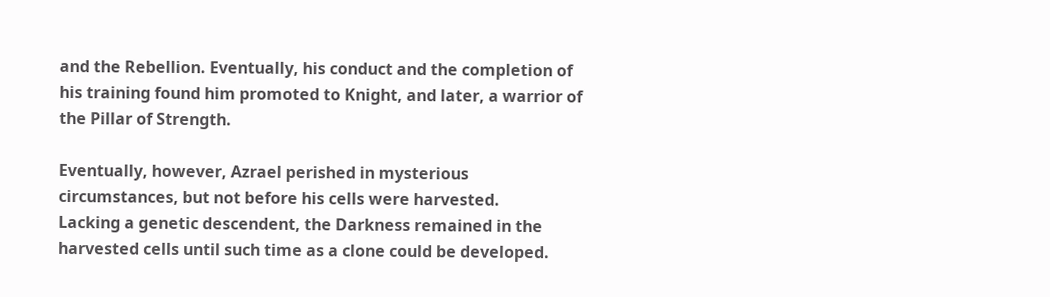and the Rebellion. Eventually, his conduct and the completion of his training found him promoted to Knight, and later, a warrior of the Pillar of Strength.

Eventually, however, Azrael perished in mysterious circumstances, but not before his cells were harvested.
Lacking a genetic descendent, the Darkness remained in the harvested cells until such time as a clone could be developed.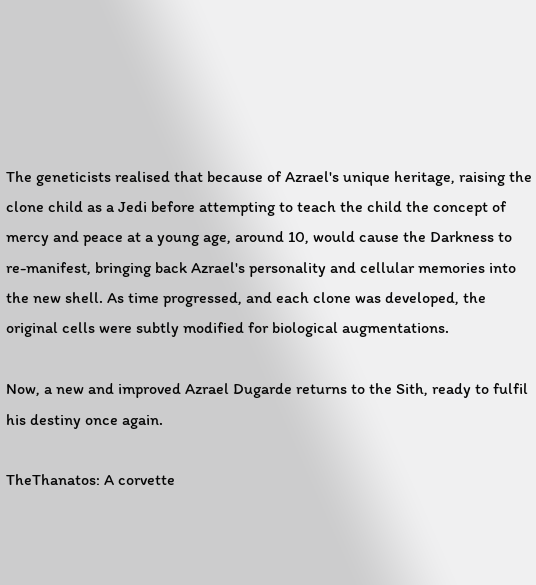The geneticists realised that because of Azrael's unique heritage, raising the clone child as a Jedi before attempting to teach the child the concept of mercy and peace at a young age, around 10, would cause the Darkness to re-manifest, bringing back Azrael's personality and cellular memories into the new shell. As time progressed, and each clone was developed, the original cells were subtly modified for biological augmentations.

Now, a new and improved Azrael Dugarde returns to the Sith, ready to fulfil his destiny once again.

TheThanatos: A corvette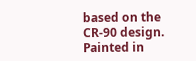based on the CR-90 design. Painted in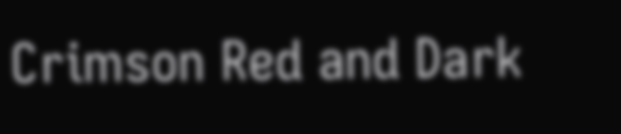Crimson Red and Dark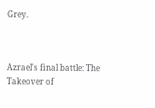Grey.



Azrael's final battle: The Takeover of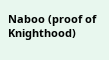Naboo (proof of Knighthood)